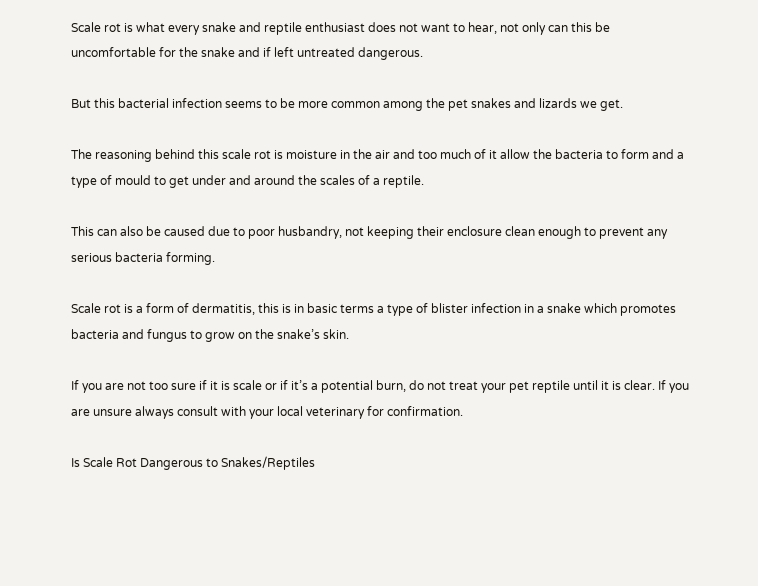Scale rot is what every snake and reptile enthusiast does not want to hear, not only can this be uncomfortable for the snake and if left untreated dangerous.

But this bacterial infection seems to be more common among the pet snakes and lizards we get.

The reasoning behind this scale rot is moisture in the air and too much of it allow the bacteria to form and a type of mould to get under and around the scales of a reptile.

This can also be caused due to poor husbandry, not keeping their enclosure clean enough to prevent any serious bacteria forming.

Scale rot is a form of dermatitis, this is in basic terms a type of blister infection in a snake which promotes bacteria and fungus to grow on the snake’s skin.

If you are not too sure if it is scale or if it’s a potential burn, do not treat your pet reptile until it is clear. If you are unsure always consult with your local veterinary for confirmation.

Is Scale Rot Dangerous to Snakes/Reptiles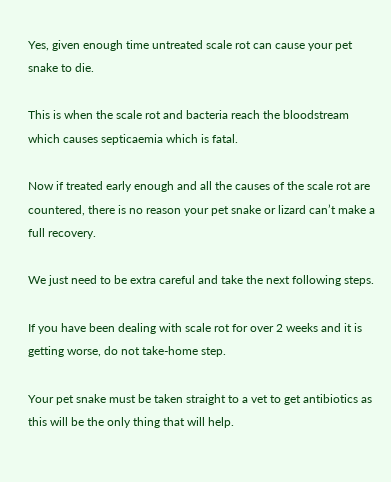Yes, given enough time untreated scale rot can cause your pet snake to die.

This is when the scale rot and bacteria reach the bloodstream which causes septicaemia which is fatal.

Now if treated early enough and all the causes of the scale rot are countered, there is no reason your pet snake or lizard can’t make a full recovery.

We just need to be extra careful and take the next following steps.

If you have been dealing with scale rot for over 2 weeks and it is getting worse, do not take-home step.

Your pet snake must be taken straight to a vet to get antibiotics as this will be the only thing that will help.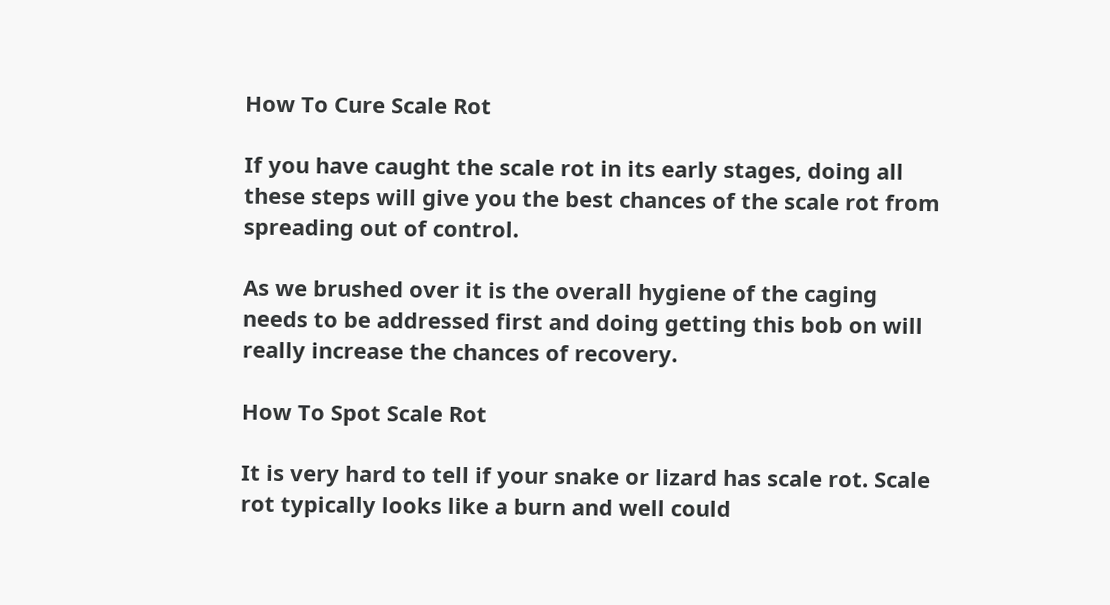How To Cure Scale Rot

If you have caught the scale rot in its early stages, doing all these steps will give you the best chances of the scale rot from spreading out of control.

As we brushed over it is the overall hygiene of the caging needs to be addressed first and doing getting this bob on will really increase the chances of recovery.

How To Spot Scale Rot

It is very hard to tell if your snake or lizard has scale rot. Scale rot typically looks like a burn and well could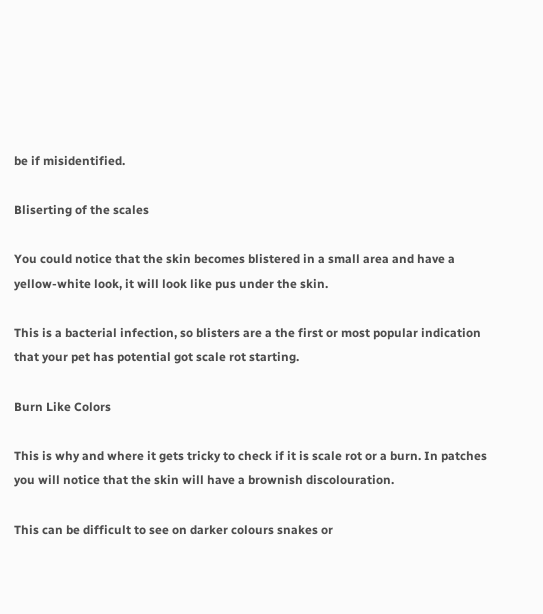be if misidentified.

Bliserting of the scales

You could notice that the skin becomes blistered in a small area and have a yellow-white look, it will look like pus under the skin.

This is a bacterial infection, so blisters are a the first or most popular indication that your pet has potential got scale rot starting.

Burn Like Colors

This is why and where it gets tricky to check if it is scale rot or a burn. In patches you will notice that the skin will have a brownish discolouration.

This can be difficult to see on darker colours snakes or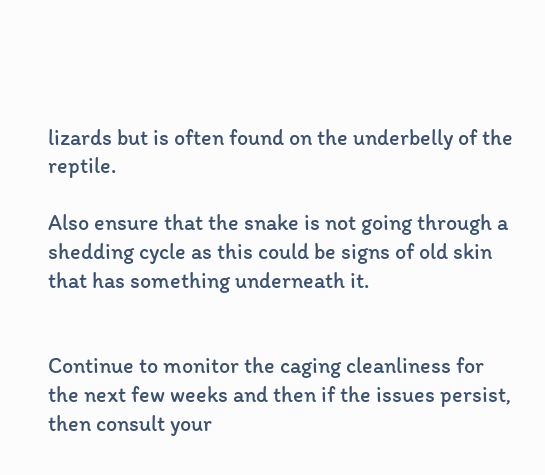lizards but is often found on the underbelly of the reptile.

Also ensure that the snake is not going through a shedding cycle as this could be signs of old skin that has something underneath it.


Continue to monitor the caging cleanliness for the next few weeks and then if the issues persist, then consult your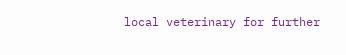local veterinary for further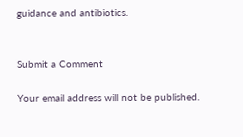guidance and antibiotics.


Submit a Comment

Your email address will not be published.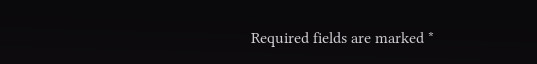Required fields are marked *